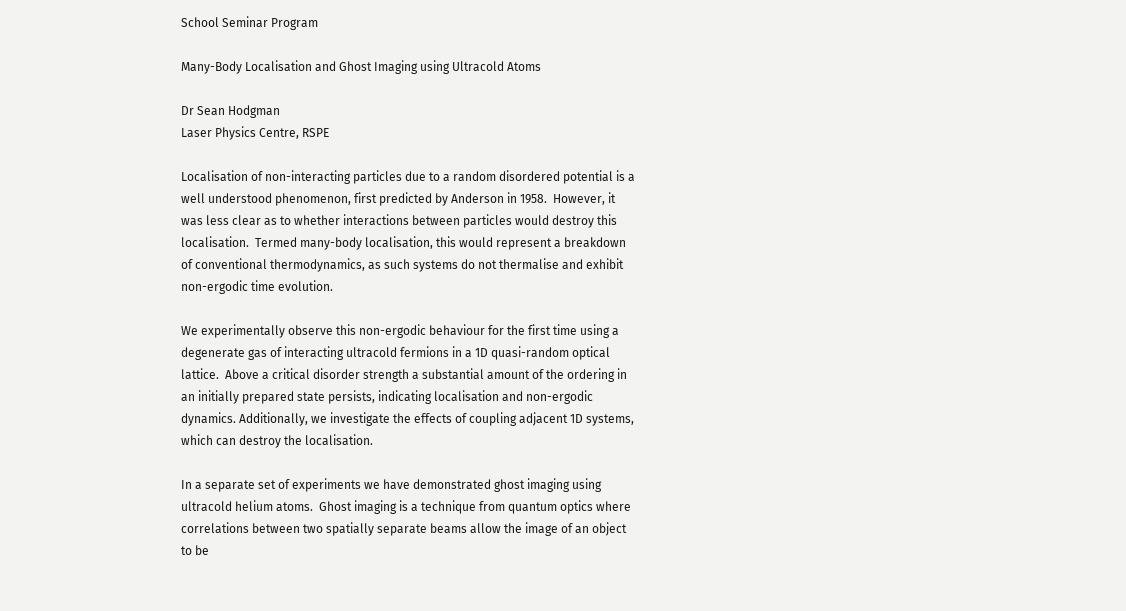School Seminar Program

Many-Body Localisation and Ghost Imaging using Ultracold Atoms

Dr Sean Hodgman
Laser Physics Centre, RSPE

Localisation of non-interacting particles due to a random disordered potential is a well understood phenomenon, first predicted by Anderson in 1958.  However, it was less clear as to whether interactions between particles would destroy this localisation.  Termed many-body localisation, this would represent a breakdown of conventional thermodynamics, as such systems do not thermalise and exhibit non-ergodic time evolution.

We experimentally observe this non-ergodic behaviour for the first time using a degenerate gas of interacting ultracold fermions in a 1D quasi-random optical lattice.  Above a critical disorder strength a substantial amount of the ordering in an initially prepared state persists, indicating localisation and non-ergodic dynamics. Additionally, we investigate the effects of coupling adjacent 1D systems, which can destroy the localisation.

In a separate set of experiments we have demonstrated ghost imaging using ultracold helium atoms.  Ghost imaging is a technique from quantum optics where correlations between two spatially separate beams allow the image of an object to be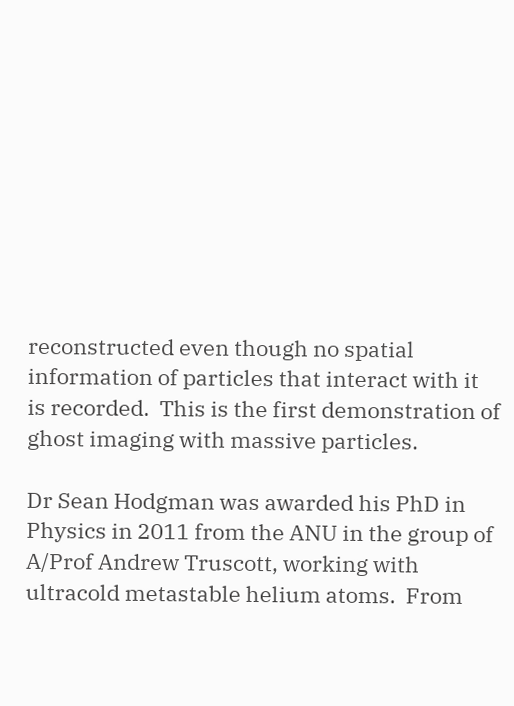reconstructed even though no spatial information of particles that interact with it is recorded.  This is the first demonstration of ghost imaging with massive particles.

Dr Sean Hodgman was awarded his PhD in Physics in 2011 from the ANU in the group of A/Prof Andrew Truscott, working with ultracold metastable helium atoms.  From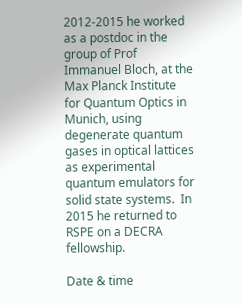2012-2015 he worked as a postdoc in the group of Prof Immanuel Bloch, at the Max Planck Institute for Quantum Optics in Munich, using degenerate quantum gases in optical lattices as experimental quantum emulators for solid state systems.  In 2015 he returned to RSPE on a DECRA fellowship.

Date & time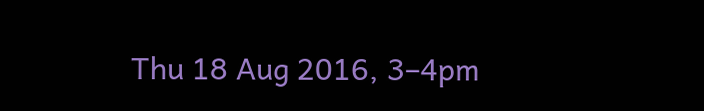Thu 18 Aug 2016, 3–4pm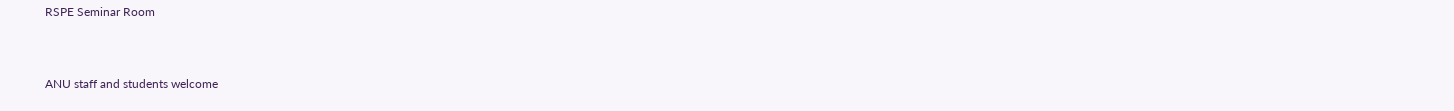RSPE Seminar Room


ANU staff and students welcome